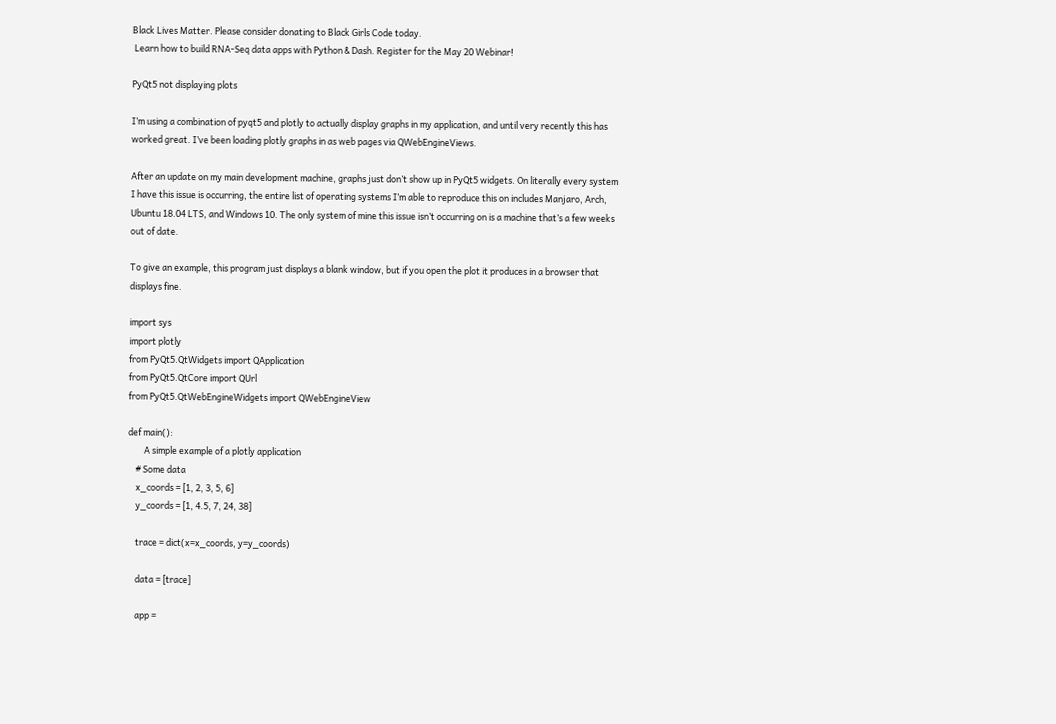Black Lives Matter. Please consider donating to Black Girls Code today.
 Learn how to build RNA-Seq data apps with Python & Dash. Register for the May 20 Webinar!

PyQt5 not displaying plots

I’m using a combination of pyqt5 and plotly to actually display graphs in my application, and until very recently this has worked great. I’ve been loading plotly graphs in as web pages via QWebEngineViews.

After an update on my main development machine, graphs just don’t show up in PyQt5 widgets. On literally every system I have this issue is occurring, the entire list of operating systems I’m able to reproduce this on includes Manjaro, Arch, Ubuntu 18.04 LTS, and Windows 10. The only system of mine this issue isn’t occurring on is a machine that’s a few weeks out of date.

To give an example, this program just displays a blank window, but if you open the plot it produces in a browser that displays fine.

import sys
import plotly
from PyQt5.QtWidgets import QApplication
from PyQt5.QtCore import QUrl
from PyQt5.QtWebEngineWidgets import QWebEngineView

def main():
        A simple example of a plotly application
    # Some data
    x_coords = [1, 2, 3, 5, 6]
    y_coords = [1, 4.5, 7, 24, 38]

    trace = dict(x=x_coords, y=y_coords)

    data = [trace]

    app =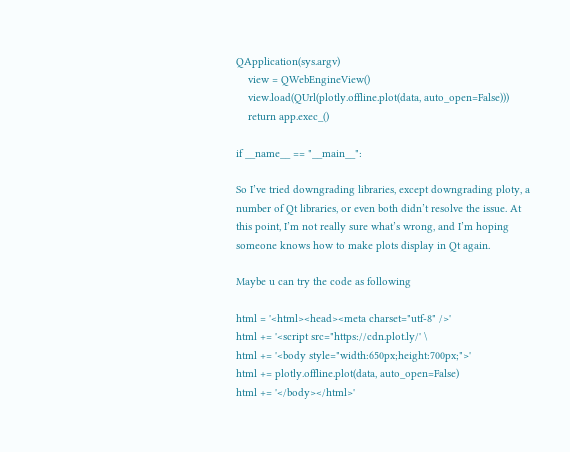QApplication(sys.argv)
    view = QWebEngineView()
    view.load(QUrl(plotly.offline.plot(data, auto_open=False)))
    return app.exec_()

if __name__ == "__main__":

So I’ve tried downgrading libraries, except downgrading ploty, a number of Qt libraries, or even both didn’t resolve the issue. At this point, I’m not really sure what’s wrong, and I’m hoping someone knows how to make plots display in Qt again.

Maybe u can try the code as following

html = '<html><head><meta charset="utf-8" />'
html += '<script src="https://cdn.plot.ly/' \
html += '<body style="width:650px;height:700px;">'
html += plotly.offline.plot(data, auto_open=False)
html += '</body></html>'